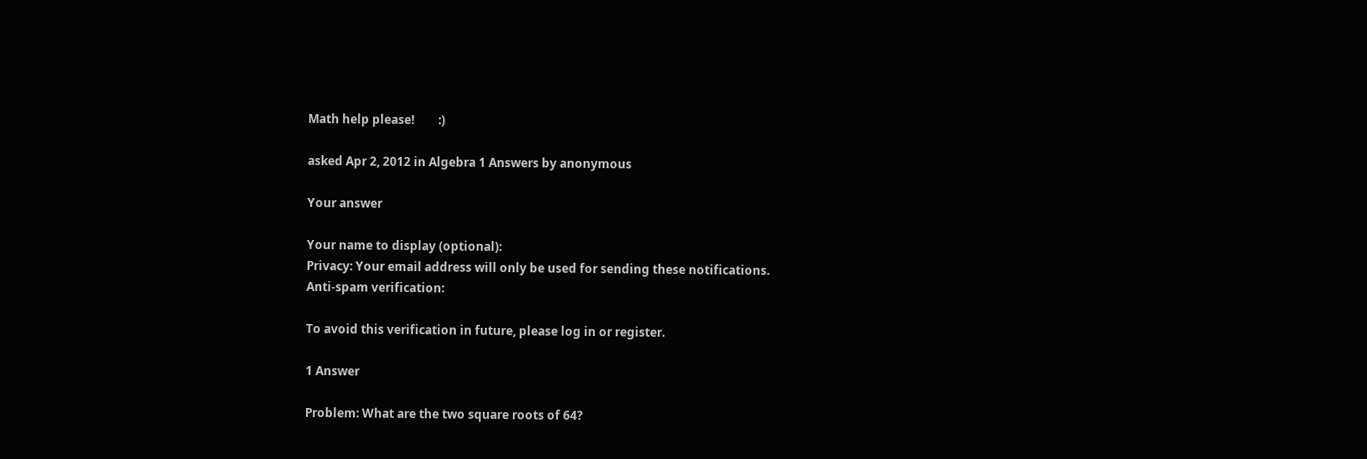Math help please!        :)

asked Apr 2, 2012 in Algebra 1 Answers by anonymous

Your answer

Your name to display (optional):
Privacy: Your email address will only be used for sending these notifications.
Anti-spam verification:

To avoid this verification in future, please log in or register.

1 Answer

Problem: What are the two square roots of 64?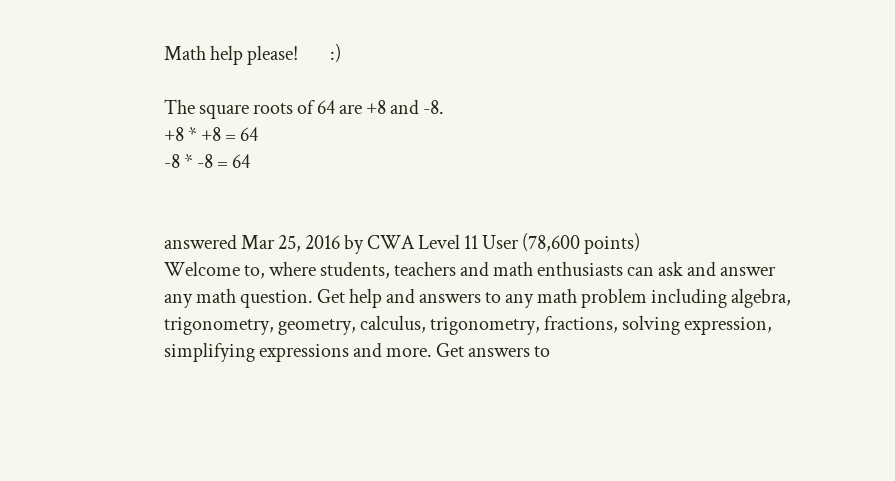Math help please!        :)

The square roots of 64 are +8 and -8.
+8 * +8 = 64
-8 * -8 = 64


answered Mar 25, 2016 by CWA Level 11 User (78,600 points)
Welcome to, where students, teachers and math enthusiasts can ask and answer any math question. Get help and answers to any math problem including algebra, trigonometry, geometry, calculus, trigonometry, fractions, solving expression, simplifying expressions and more. Get answers to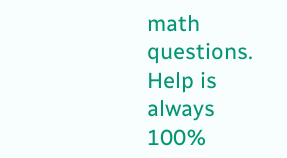math questions. Help is always 100%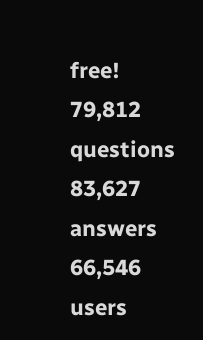free!
79,812 questions
83,627 answers
66,546 users